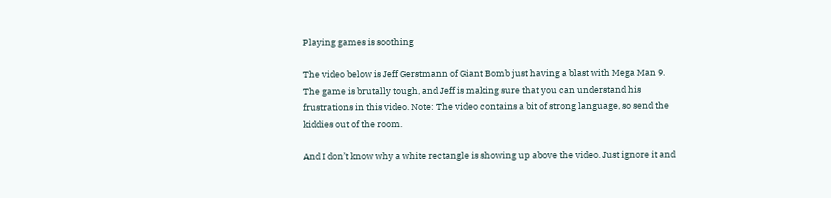Playing games is soothing

The video below is Jeff Gerstmann of Giant Bomb just having a blast with Mega Man 9. The game is brutally tough, and Jeff is making sure that you can understand his frustrations in this video. Note: The video contains a bit of strong language, so send the kiddies out of the room.

And I don’t know why a white rectangle is showing up above the video. Just ignore it and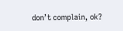don’t complain, ok?